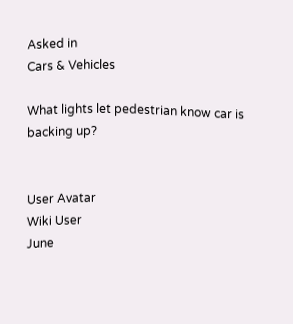Asked in
Cars & Vehicles

What lights let pedestrian know car is backing up?


User Avatar
Wiki User
June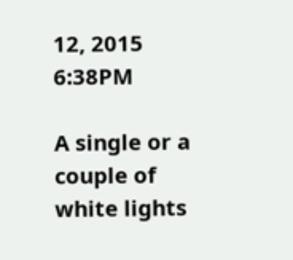12, 2015 6:38PM

A single or a couple of white lights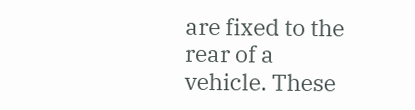are fixed to the rear of a vehicle. These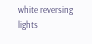white reversing lights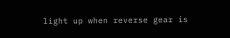light up when reverse gear is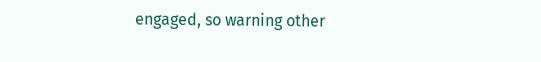engaged, so warning other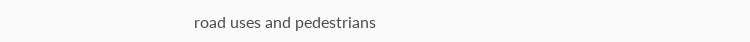road uses and pedestrians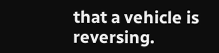that a vehicle is reversing.